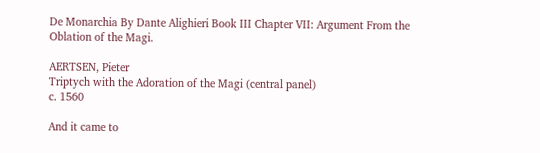De Monarchia By Dante Alighieri Book III Chapter VII: Argument From the Oblation of the Magi.

AERTSEN, Pieter
Triptych with the Adoration of the Magi (central panel)
c. 1560

And it came to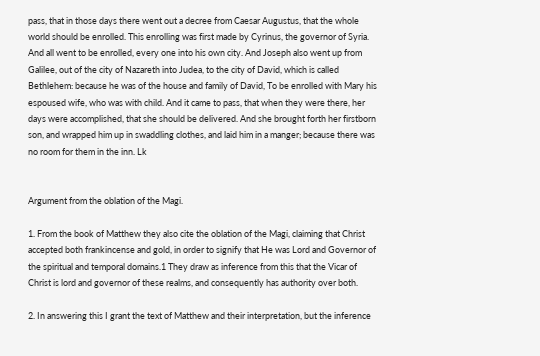pass, that in those days there went out a decree from Caesar Augustus, that the whole world should be enrolled. This enrolling was first made by Cyrinus, the governor of Syria. And all went to be enrolled, every one into his own city. And Joseph also went up from Galilee, out of the city of Nazareth into Judea, to the city of David, which is called Bethlehem: because he was of the house and family of David, To be enrolled with Mary his espoused wife, who was with child. And it came to pass, that when they were there, her days were accomplished, that she should be delivered. And she brought forth her firstborn son, and wrapped him up in swaddling clothes, and laid him in a manger; because there was no room for them in the inn. Lk


Argument from the oblation of the Magi.

1. From the book of Matthew they also cite the oblation of the Magi, claiming that Christ accepted both frankincense and gold, in order to signify that He was Lord and Governor of the spiritual and temporal domains.1 They draw as inference from this that the Vicar of Christ is lord and governor of these realms, and consequently has authority over both.

2. In answering this I grant the text of Matthew and their interpretation, but the inference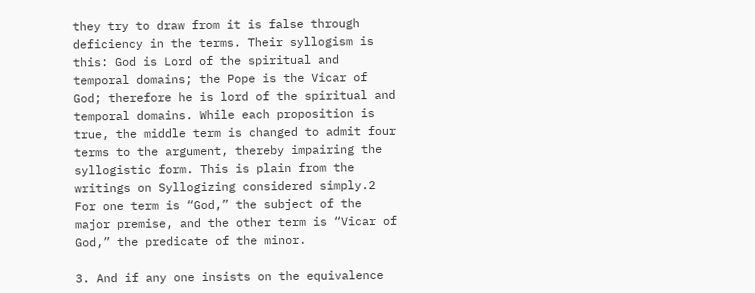they try to draw from it is false through deficiency in the terms. Their syllogism is this: God is Lord of the spiritual and temporal domains; the Pope is the Vicar of God; therefore he is lord of the spiritual and temporal domains. While each proposition is true, the middle term is changed to admit four terms to the argument, thereby impairing the syllogistic form. This is plain from the writings on Syllogizing considered simply.2 For one term is “God,” the subject of the major premise, and the other term is “Vicar of God,” the predicate of the minor.

3. And if any one insists on the equivalence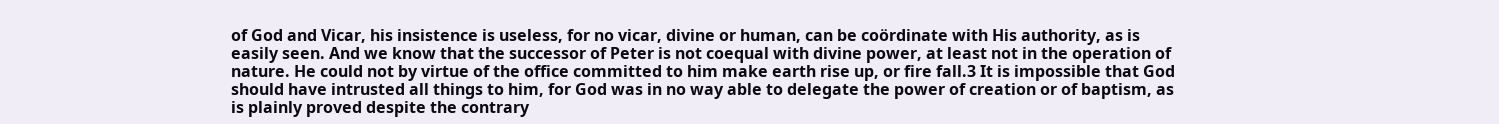of God and Vicar, his insistence is useless, for no vicar, divine or human, can be coördinate with His authority, as is easily seen. And we know that the successor of Peter is not coequal with divine power, at least not in the operation of nature. He could not by virtue of the office committed to him make earth rise up, or fire fall.3 It is impossible that God should have intrusted all things to him, for God was in no way able to delegate the power of creation or of baptism, as is plainly proved despite the contrary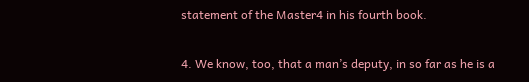statement of the Master4 in his fourth book.

4. We know, too, that a man’s deputy, in so far as he is a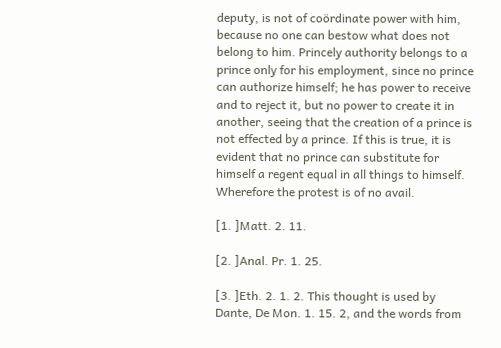deputy, is not of coördinate power with him, because no one can bestow what does not belong to him. Princely authority belongs to a prince only for his employment, since no prince can authorize himself; he has power to receive and to reject it, but no power to create it in another, seeing that the creation of a prince is not effected by a prince. If this is true, it is evident that no prince can substitute for himself a regent equal in all things to himself. Wherefore the protest is of no avail.

[1. ]Matt. 2. 11.

[2. ]Anal. Pr. 1. 25.

[3. ]Eth. 2. 1. 2. This thought is used by Dante, De Mon. 1. 15. 2, and the words from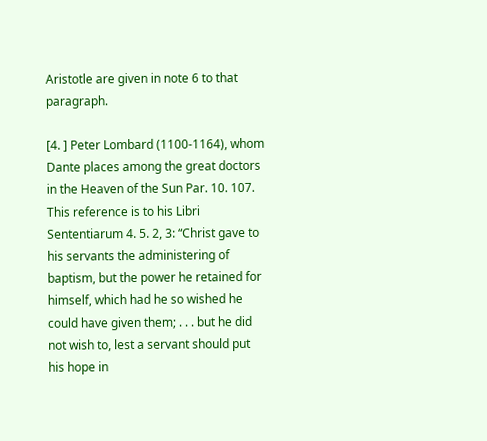Aristotle are given in note 6 to that paragraph.

[4. ] Peter Lombard (1100-1164), whom Dante places among the great doctors in the Heaven of the Sun Par. 10. 107. This reference is to his Libri Sententiarum 4. 5. 2, 3: “Christ gave to his servants the administering of baptism, but the power he retained for himself, which had he so wished he could have given them; . . . but he did not wish to, lest a servant should put his hope in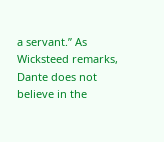a servant.” As Wicksteed remarks, Dante does not believe in the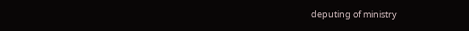deputing of ministry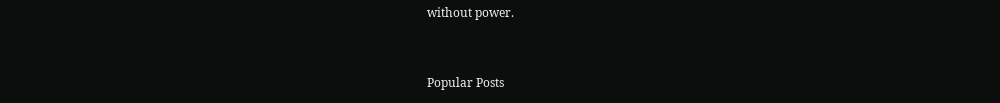without power.


Popular Posts